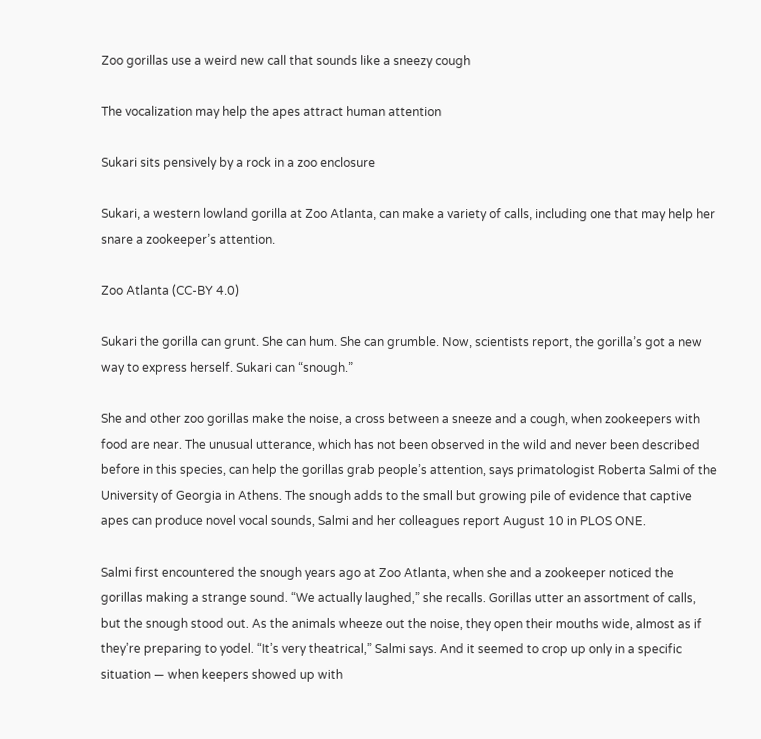Zoo gorillas use a weird new call that sounds like a sneezy cough

The vocalization may help the apes attract human attention

Sukari sits pensively by a rock in a zoo enclosure

Sukari, a western lowland gorilla at Zoo Atlanta, can make a variety of calls, including one that may help her snare a zookeeper’s attention.

Zoo Atlanta (CC-BY 4.0)

Sukari the gorilla can grunt. She can hum. She can grumble. Now, scientists report, the gorilla’s got a new way to express herself. Sukari can “snough.”

She and other zoo gorillas make the noise, a cross between a sneeze and a cough, when zookeepers with food are near. The unusual utterance, which has not been observed in the wild and never been described before in this species, can help the gorillas grab people’s attention, says primatologist Roberta Salmi of the University of Georgia in Athens. The snough adds to the small but growing pile of evidence that captive apes can produce novel vocal sounds, Salmi and her colleagues report August 10 in PLOS ONE.

Salmi first encountered the snough years ago at Zoo Atlanta, when she and a zookeeper noticed the gorillas making a strange sound. “We actually laughed,” she recalls. Gorillas utter an assortment of calls, but the snough stood out. As the animals wheeze out the noise, they open their mouths wide, almost as if they’re preparing to yodel. “It’s very theatrical,” Salmi says. And it seemed to crop up only in a specific situation — when keepers showed up with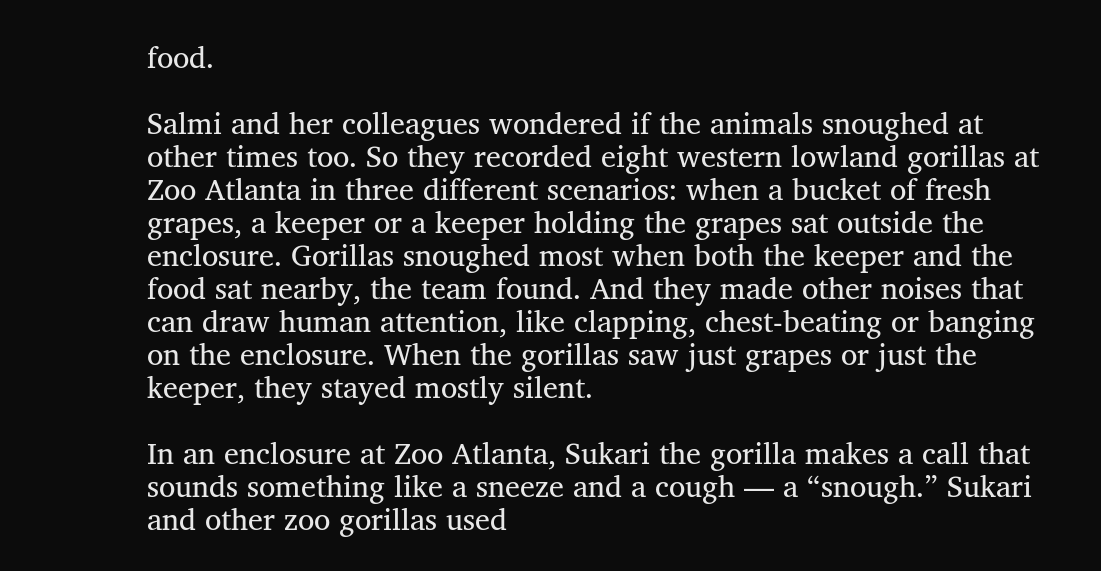food.

Salmi and her colleagues wondered if the animals snoughed at other times too. So they recorded eight western lowland gorillas at Zoo Atlanta in three different scenarios: when a bucket of fresh grapes, a keeper or a keeper holding the grapes sat outside the enclosure. Gorillas snoughed most when both the keeper and the food sat nearby, the team found. And they made other noises that can draw human attention, like clapping, chest-beating or banging on the enclosure. When the gorillas saw just grapes or just the keeper, they stayed mostly silent.

In an enclosure at Zoo Atlanta, Sukari the gorilla makes a call that sounds something like a sneeze and a cough — a “snough.” Sukari and other zoo gorillas used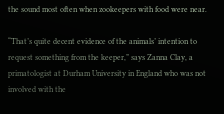the sound most often when zookeepers with food were near.

“That’s quite decent evidence of the animals’ intention to request something from the keeper,” says Zanna Clay, a primatologist at Durham University in England who was not involved with the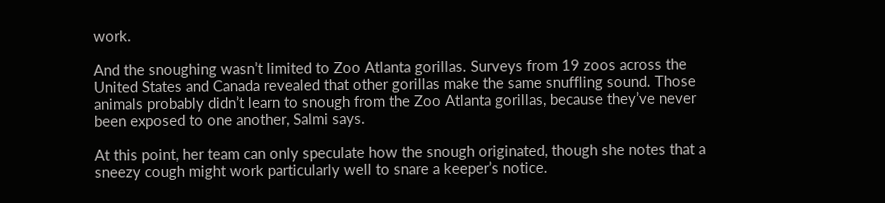work.

And the snoughing wasn’t limited to Zoo Atlanta gorillas. Surveys from 19 zoos across the United States and Canada revealed that other gorillas make the same snuffling sound. Those animals probably didn’t learn to snough from the Zoo Atlanta gorillas, because they’ve never been exposed to one another, Salmi says.

At this point, her team can only speculate how the snough originated, though she notes that a sneezy cough might work particularly well to snare a keeper’s notice.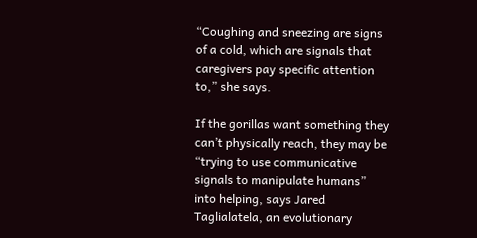“Coughing and sneezing are signs of a cold, which are signals that caregivers pay specific attention to,” she says.

If the gorillas want something they can’t physically reach, they may be “trying to use communicative signals to manipulate humans” into helping, says Jared Taglialatela, an evolutionary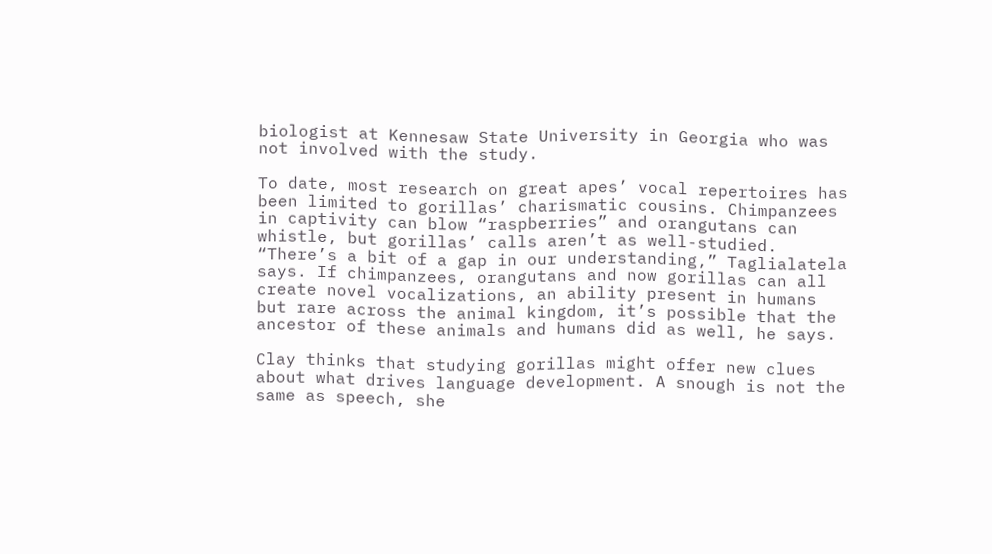biologist at Kennesaw State University in Georgia who was not involved with the study.

To date, most research on great apes’ vocal repertoires has been limited to gorillas’ charismatic cousins. Chimpanzees in captivity can blow “raspberries” and orangutans can whistle, but gorillas’ calls aren’t as well-studied. “There’s a bit of a gap in our understanding,” Taglialatela says. If chimpanzees, orangutans and now gorillas can all create novel vocalizations, an ability present in humans but rare across the animal kingdom, it’s possible that the ancestor of these animals and humans did as well, he says.

Clay thinks that studying gorillas might offer new clues about what drives language development. A snough is not the same as speech, she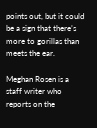points out, but it could be a sign that there’s more to gorillas than meets the ear.

Meghan Rosen is a staff writer who reports on the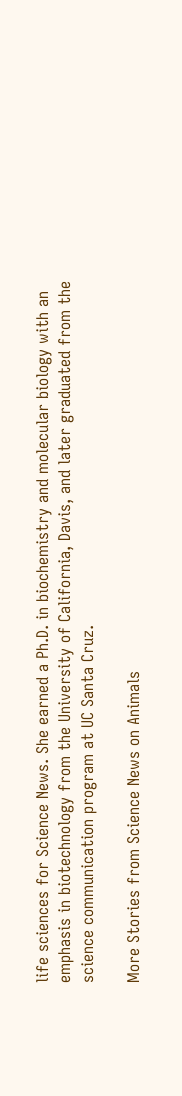life sciences for Science News. She earned a Ph.D. in biochemistry and molecular biology with an emphasis in biotechnology from the University of California, Davis, and later graduated from the science communication program at UC Santa Cruz.

More Stories from Science News on Animals